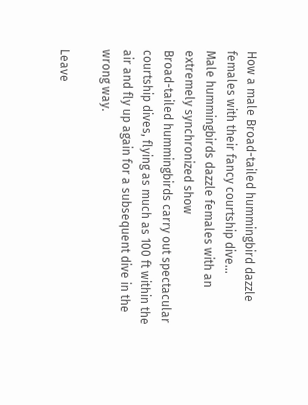How a male Broad-tailed hummingbird dazzle females with their fancy courtship dive...
Male hummingbirds dazzle females with an extremely synchronized show
Broad-tailed hummingbirds carry out spectacular courtship dives, flying as much as 100 ft within the air and fly up again for a subsequent dive in the wrong way.

Leave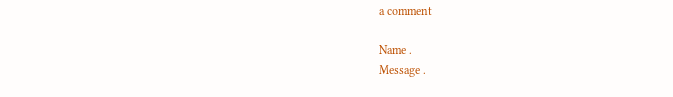a comment

Name .
Message .